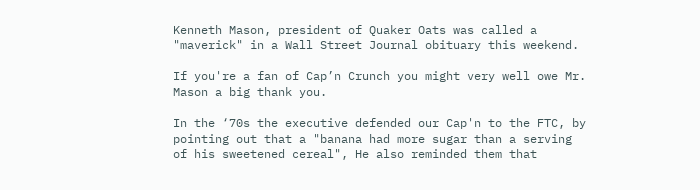Kenneth Mason, president of Quaker Oats was called a "maverick" in a Wall Street Journal obituary this weekend.

If you're a fan of Cap’n Crunch you might very well owe Mr. Mason a big thank you.

In the ‘70s the executive defended our Cap'n to the FTC, by pointing out that a "banana had more sugar than a serving of his sweetened cereal", He also reminded them that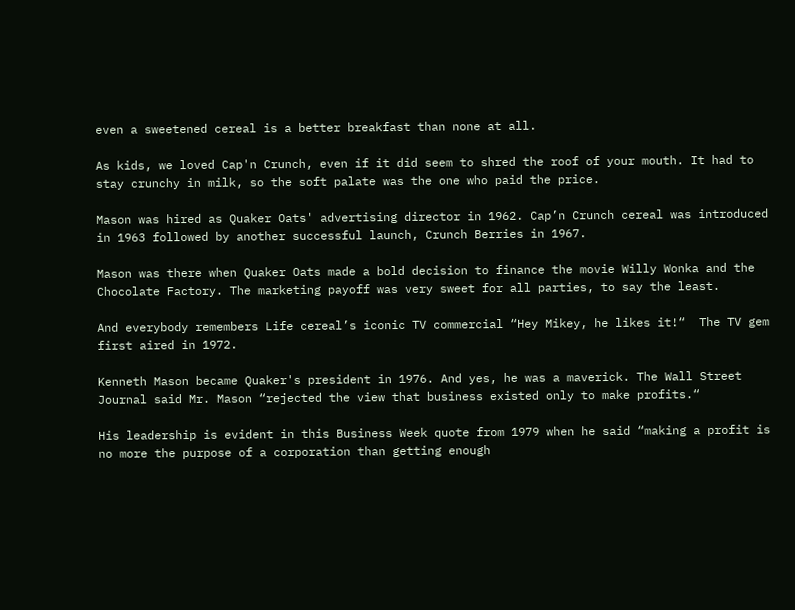even a sweetened cereal is a better breakfast than none at all.

As kids, we loved Cap'n Crunch, even if it did seem to shred the roof of your mouth. It had to stay crunchy in milk, so the soft palate was the one who paid the price.

Mason was hired as Quaker Oats' advertising director in 1962. Cap’n Crunch cereal was introduced in 1963 followed by another successful launch, Crunch Berries in 1967.

Mason was there when Quaker Oats made a bold decision to finance the movie Willy Wonka and the Chocolate Factory. The marketing payoff was very sweet for all parties, to say the least.

And everybody remembers Life cereal’s iconic TV commercial “Hey Mikey, he likes it!“  The TV gem first aired in 1972.

Kenneth Mason became Quaker's president in 1976. And yes, he was a maverick. The Wall Street Journal said Mr. Mason “rejected the view that business existed only to make profits.“

His leadership is evident in this Business Week quote from 1979 when he said “making a profit is no more the purpose of a corporation than getting enough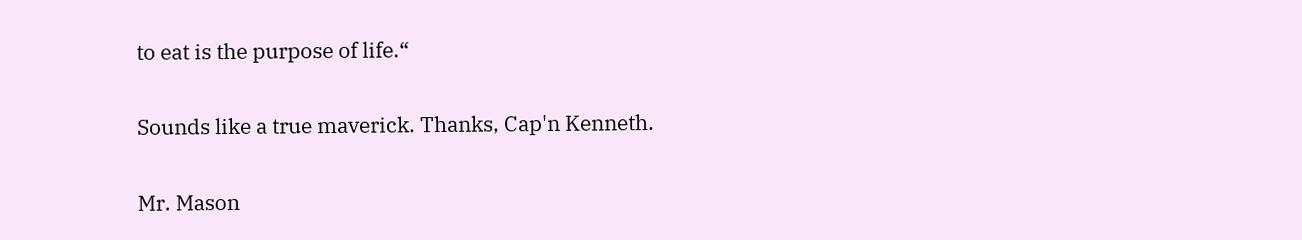to eat is the purpose of life.“

Sounds like a true maverick. Thanks, Cap'n Kenneth.

Mr. Mason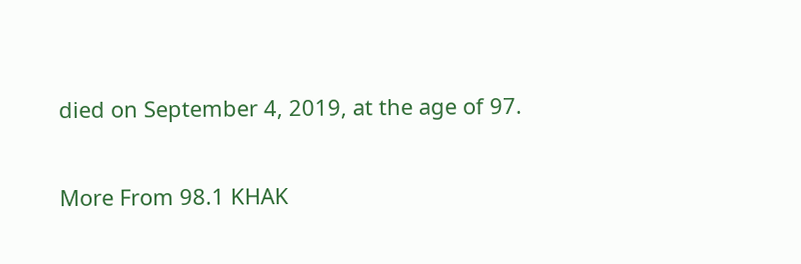died on September 4, 2019, at the age of 97.

More From 98.1 KHAK